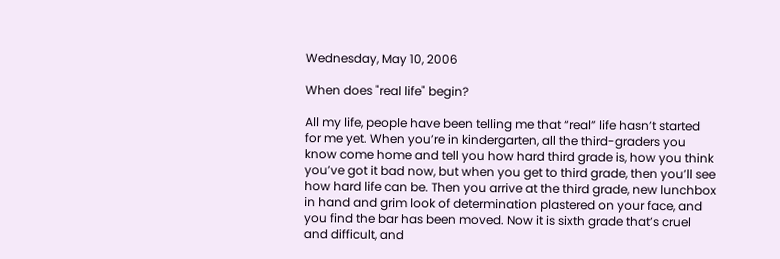Wednesday, May 10, 2006

When does "real life" begin?

All my life, people have been telling me that “real” life hasn’t started for me yet. When you’re in kindergarten, all the third-graders you know come home and tell you how hard third grade is, how you think you’ve got it bad now, but when you get to third grade, then you’ll see how hard life can be. Then you arrive at the third grade, new lunchbox in hand and grim look of determination plastered on your face, and you find the bar has been moved. Now it is sixth grade that’s cruel and difficult, and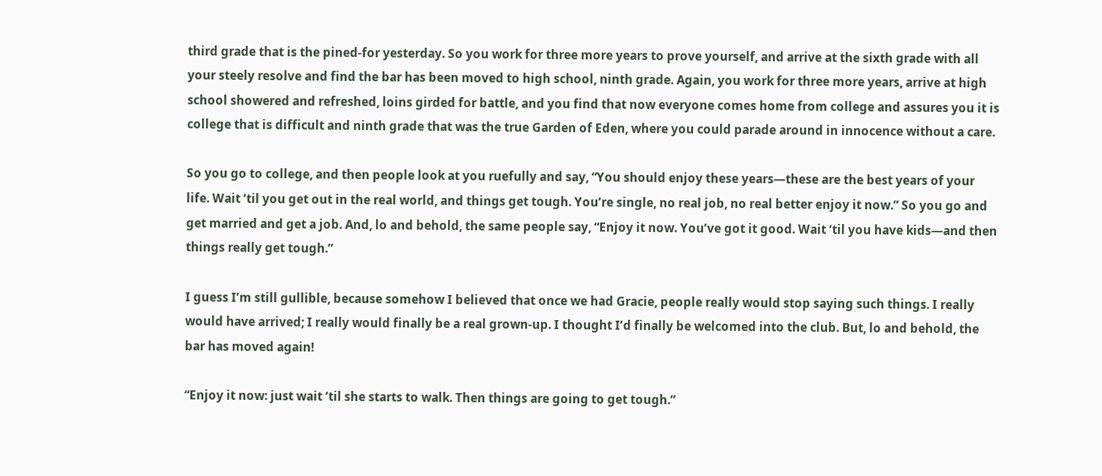third grade that is the pined-for yesterday. So you work for three more years to prove yourself, and arrive at the sixth grade with all your steely resolve and find the bar has been moved to high school, ninth grade. Again, you work for three more years, arrive at high school showered and refreshed, loins girded for battle, and you find that now everyone comes home from college and assures you it is college that is difficult and ninth grade that was the true Garden of Eden, where you could parade around in innocence without a care.

So you go to college, and then people look at you ruefully and say, “You should enjoy these years—these are the best years of your life. Wait ‘til you get out in the real world, and things get tough. You’re single, no real job, no real better enjoy it now.” So you go and get married and get a job. And, lo and behold, the same people say, “Enjoy it now. You’ve got it good. Wait ‘til you have kids—and then things really get tough.”

I guess I’m still gullible, because somehow I believed that once we had Gracie, people really would stop saying such things. I really would have arrived; I really would finally be a real grown-up. I thought I’d finally be welcomed into the club. But, lo and behold, the bar has moved again!

“Enjoy it now: just wait ‘til she starts to walk. Then things are going to get tough.”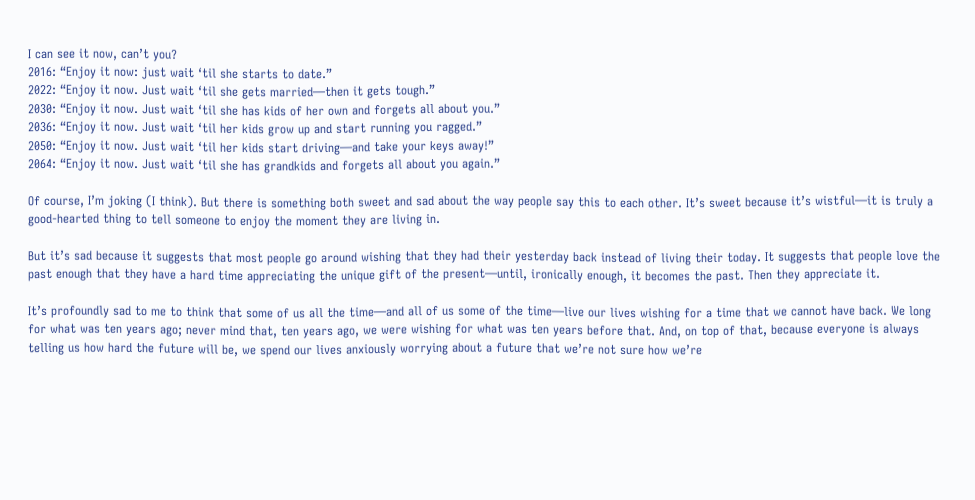I can see it now, can’t you?
2016: “Enjoy it now: just wait ‘til she starts to date.”
2022: “Enjoy it now. Just wait ‘til she gets married—then it gets tough.”
2030: “Enjoy it now. Just wait ‘til she has kids of her own and forgets all about you.”
2036: “Enjoy it now. Just wait ‘til her kids grow up and start running you ragged.”
2050: “Enjoy it now. Just wait ‘til her kids start driving—and take your keys away!”
2064: “Enjoy it now. Just wait ‘til she has grandkids and forgets all about you again.”

Of course, I’m joking (I think). But there is something both sweet and sad about the way people say this to each other. It’s sweet because it’s wistful—it is truly a good-hearted thing to tell someone to enjoy the moment they are living in.

But it’s sad because it suggests that most people go around wishing that they had their yesterday back instead of living their today. It suggests that people love the past enough that they have a hard time appreciating the unique gift of the present—until, ironically enough, it becomes the past. Then they appreciate it.

It’s profoundly sad to me to think that some of us all the time—and all of us some of the time—live our lives wishing for a time that we cannot have back. We long for what was ten years ago; never mind that, ten years ago, we were wishing for what was ten years before that. And, on top of that, because everyone is always telling us how hard the future will be, we spend our lives anxiously worrying about a future that we’re not sure how we’re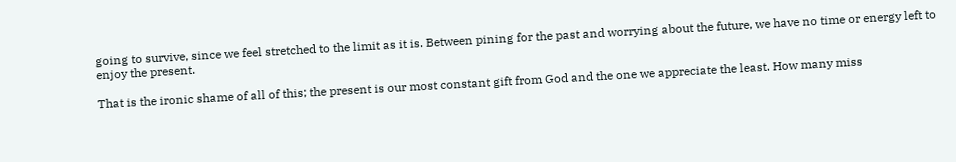going to survive, since we feel stretched to the limit as it is. Between pining for the past and worrying about the future, we have no time or energy left to enjoy the present.

That is the ironic shame of all of this; the present is our most constant gift from God and the one we appreciate the least. How many miss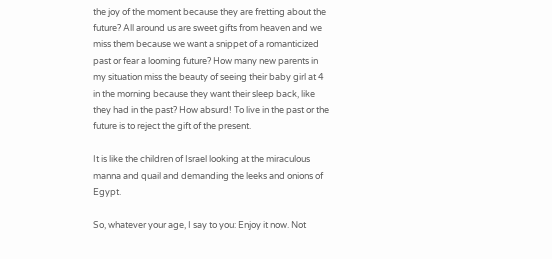the joy of the moment because they are fretting about the future? All around us are sweet gifts from heaven and we miss them because we want a snippet of a romanticized past or fear a looming future? How many new parents in my situation miss the beauty of seeing their baby girl at 4 in the morning because they want their sleep back, like they had in the past? How absurd! To live in the past or the future is to reject the gift of the present.

It is like the children of Israel looking at the miraculous manna and quail and demanding the leeks and onions of Egypt.

So, whatever your age, I say to you: Enjoy it now. Not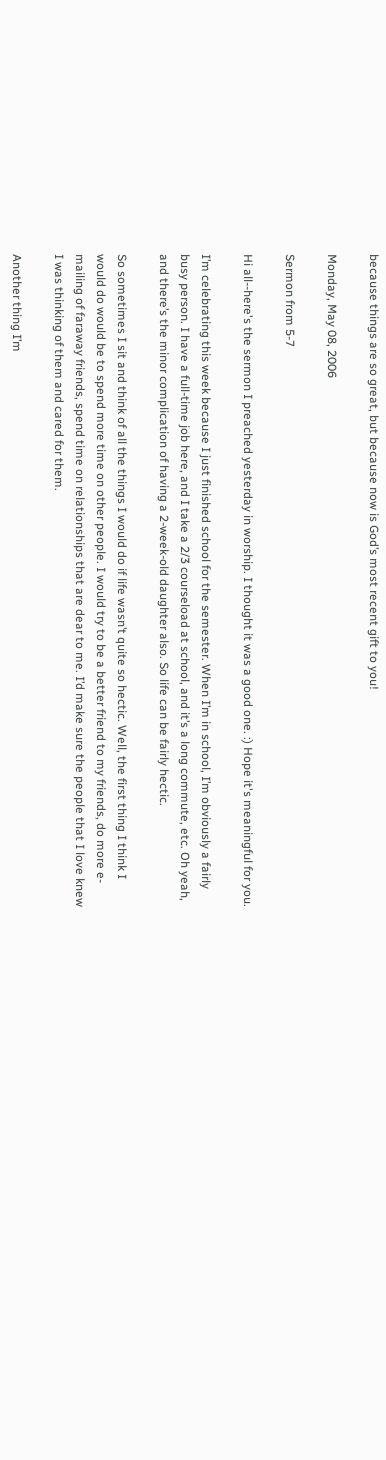because things are so great, but because now is God’s most recent gift to you!

Monday, May 08, 2006

Sermon from 5-7

Hi all--here's the sermon I preached yesterday in worship. I thought it was a good one. :) Hope it's meaningful for you.

I’m celebrating this week because I just finished school for the semester. When I’m in school, I’m obviously a fairly busy person. I have a full-time job here, and I take a 2/3 courseload at school, and it’s a long commute, etc. Oh yeah, and there’s the minor complication of having a 2-week-old daughter also. So life can be fairly hectic.

So sometimes I sit and think of all the things I would do if life wasn’t quite so hectic. Well, the first thing I think I would do would be to spend more time on other people. I would try to be a better friend to my friends, do more e-mailing of faraway friends, spend time on relationships that are dear to me. I’d make sure the people that I love knew I was thinking of them and cared for them.

Another thing I’m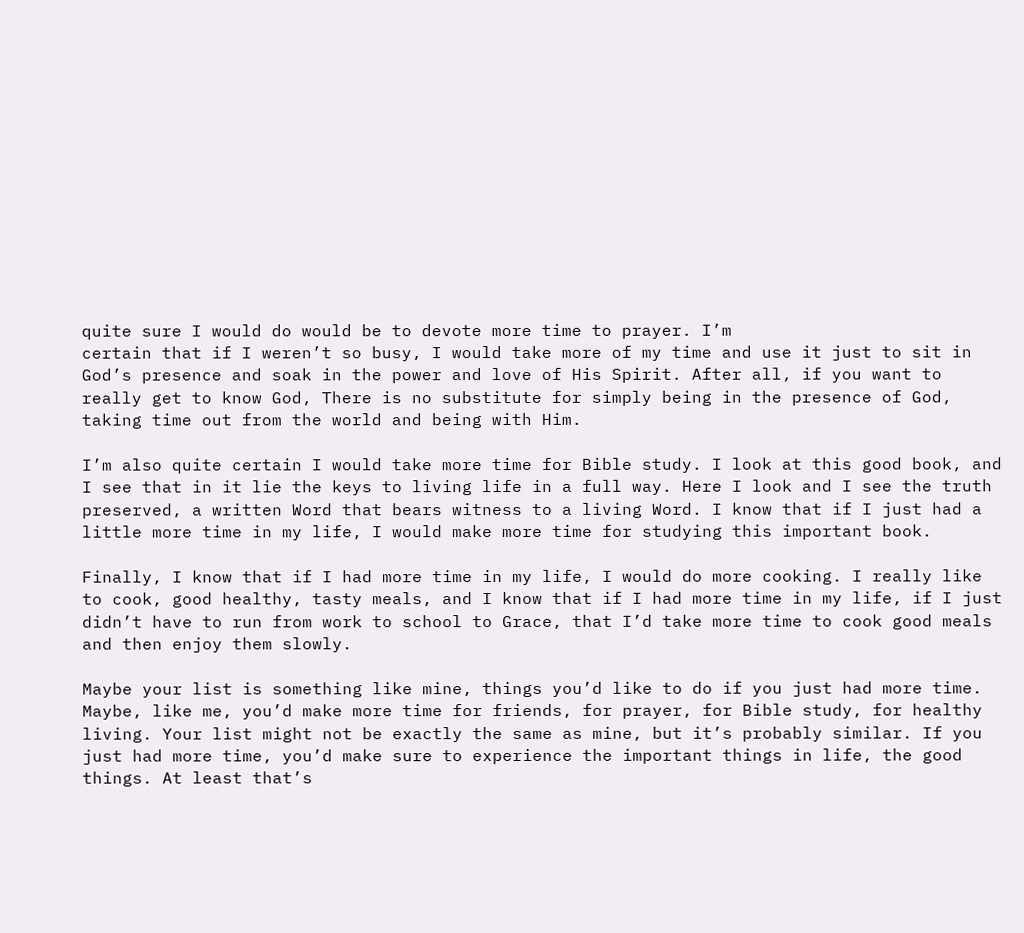quite sure I would do would be to devote more time to prayer. I’m
certain that if I weren’t so busy, I would take more of my time and use it just to sit in God’s presence and soak in the power and love of His Spirit. After all, if you want to really get to know God, There is no substitute for simply being in the presence of God, taking time out from the world and being with Him.

I’m also quite certain I would take more time for Bible study. I look at this good book, and I see that in it lie the keys to living life in a full way. Here I look and I see the truth preserved, a written Word that bears witness to a living Word. I know that if I just had a little more time in my life, I would make more time for studying this important book.

Finally, I know that if I had more time in my life, I would do more cooking. I really like to cook, good healthy, tasty meals, and I know that if I had more time in my life, if I just didn’t have to run from work to school to Grace, that I’d take more time to cook good meals and then enjoy them slowly.

Maybe your list is something like mine, things you’d like to do if you just had more time. Maybe, like me, you’d make more time for friends, for prayer, for Bible study, for healthy living. Your list might not be exactly the same as mine, but it’s probably similar. If you just had more time, you’d make sure to experience the important things in life, the good things. At least that’s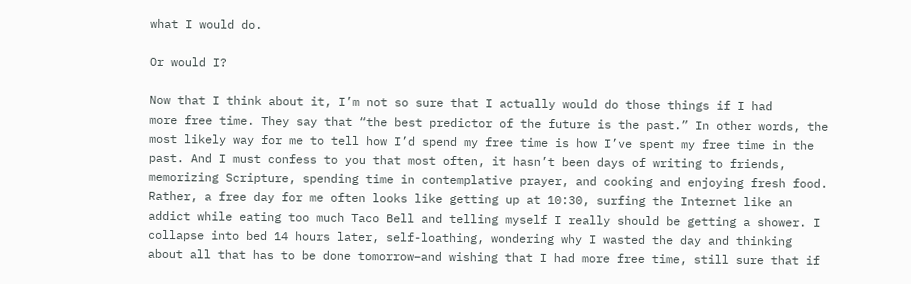what I would do.

Or would I?

Now that I think about it, I’m not so sure that I actually would do those things if I had
more free time. They say that “the best predictor of the future is the past.” In other words, the most likely way for me to tell how I’d spend my free time is how I’ve spent my free time in the past. And I must confess to you that most often, it hasn’t been days of writing to friends, memorizing Scripture, spending time in contemplative prayer, and cooking and enjoying fresh food. Rather, a free day for me often looks like getting up at 10:30, surfing the Internet like an addict while eating too much Taco Bell and telling myself I really should be getting a shower. I collapse into bed 14 hours later, self-loathing, wondering why I wasted the day and thinking about all that has to be done tomorrow–and wishing that I had more free time, still sure that if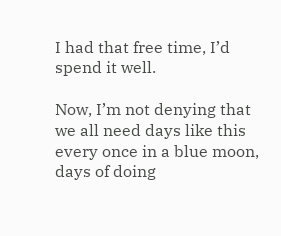I had that free time, I’d spend it well.

Now, I’m not denying that we all need days like this every once in a blue moon, days of doing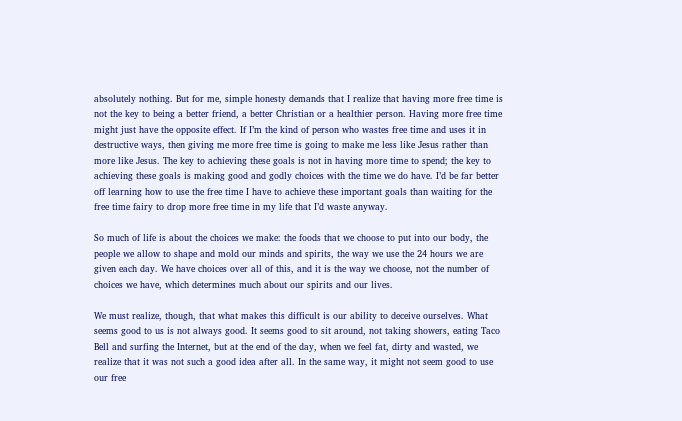absolutely nothing. But for me, simple honesty demands that I realize that having more free time is not the key to being a better friend, a better Christian or a healthier person. Having more free time might just have the opposite effect. If I’m the kind of person who wastes free time and uses it in destructive ways, then giving me more free time is going to make me less like Jesus rather than more like Jesus. The key to achieving these goals is not in having more time to spend; the key to achieving these goals is making good and godly choices with the time we do have. I’d be far better off learning how to use the free time I have to achieve these important goals than waiting for the free time fairy to drop more free time in my life that I’d waste anyway.

So much of life is about the choices we make: the foods that we choose to put into our body, the people we allow to shape and mold our minds and spirits, the way we use the 24 hours we are given each day. We have choices over all of this, and it is the way we choose, not the number of choices we have, which determines much about our spirits and our lives.

We must realize, though, that what makes this difficult is our ability to deceive ourselves. What seems good to us is not always good. It seems good to sit around, not taking showers, eating Taco Bell and surfing the Internet, but at the end of the day, when we feel fat, dirty and wasted, we realize that it was not such a good idea after all. In the same way, it might not seem good to use our free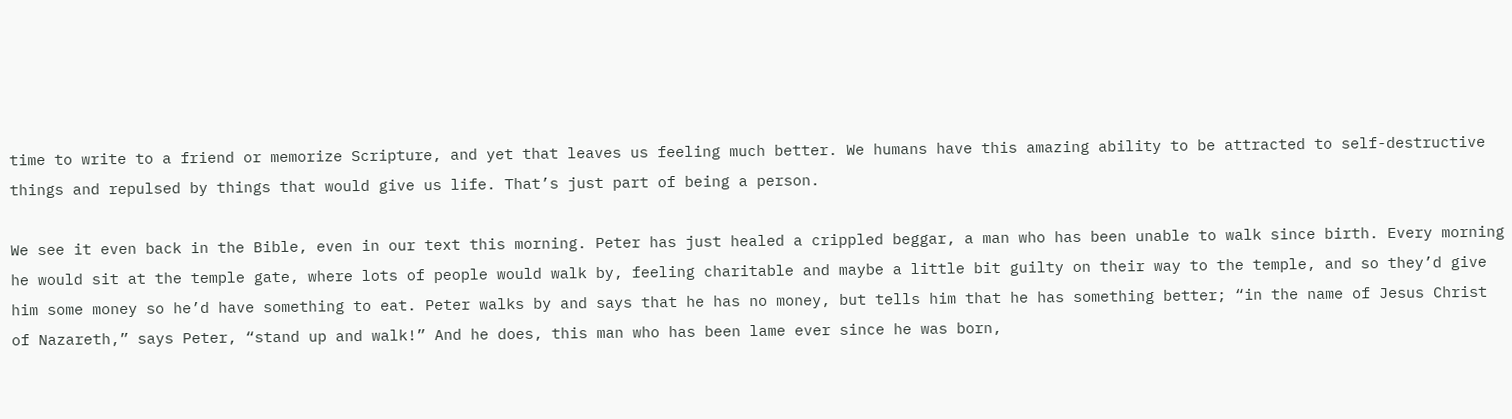time to write to a friend or memorize Scripture, and yet that leaves us feeling much better. We humans have this amazing ability to be attracted to self-destructive things and repulsed by things that would give us life. That’s just part of being a person.

We see it even back in the Bible, even in our text this morning. Peter has just healed a crippled beggar, a man who has been unable to walk since birth. Every morning he would sit at the temple gate, where lots of people would walk by, feeling charitable and maybe a little bit guilty on their way to the temple, and so they’d give him some money so he’d have something to eat. Peter walks by and says that he has no money, but tells him that he has something better; “in the name of Jesus Christ of Nazareth,” says Peter, “stand up and walk!” And he does, this man who has been lame ever since he was born,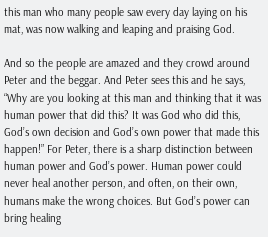this man who many people saw every day laying on his mat, was now walking and leaping and praising God.

And so the people are amazed and they crowd around Peter and the beggar. And Peter sees this and he says, “Why are you looking at this man and thinking that it was human power that did this? It was God who did this, God’s own decision and God’s own power that made this happen!” For Peter, there is a sharp distinction between human power and God’s power. Human power could never heal another person, and often, on their own, humans make the wrong choices. But God’s power can bring healing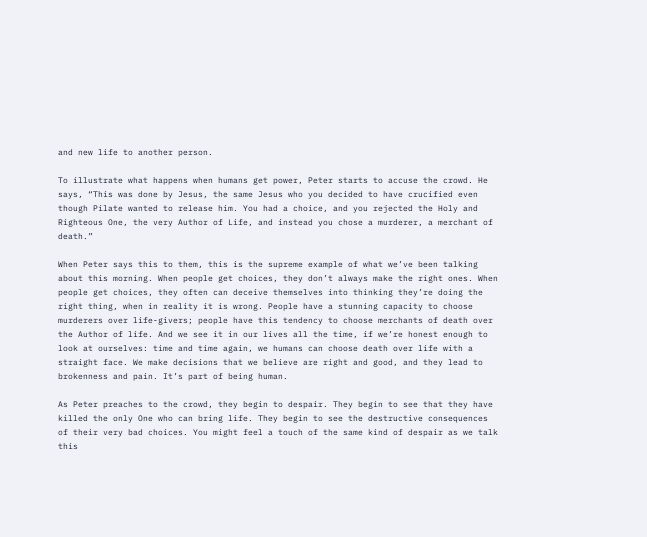and new life to another person.

To illustrate what happens when humans get power, Peter starts to accuse the crowd. He says, “This was done by Jesus, the same Jesus who you decided to have crucified even though Pilate wanted to release him. You had a choice, and you rejected the Holy and Righteous One, the very Author of Life, and instead you chose a murderer, a merchant of death.”

When Peter says this to them, this is the supreme example of what we’ve been talking about this morning. When people get choices, they don’t always make the right ones. When people get choices, they often can deceive themselves into thinking they’re doing the right thing, when in reality it is wrong. People have a stunning capacity to choose murderers over life-givers; people have this tendency to choose merchants of death over the Author of life. And we see it in our lives all the time, if we’re honest enough to look at ourselves: time and time again, we humans can choose death over life with a straight face. We make decisions that we believe are right and good, and they lead to brokenness and pain. It’s part of being human.

As Peter preaches to the crowd, they begin to despair. They begin to see that they have killed the only One who can bring life. They begin to see the destructive consequences of their very bad choices. You might feel a touch of the same kind of despair as we talk this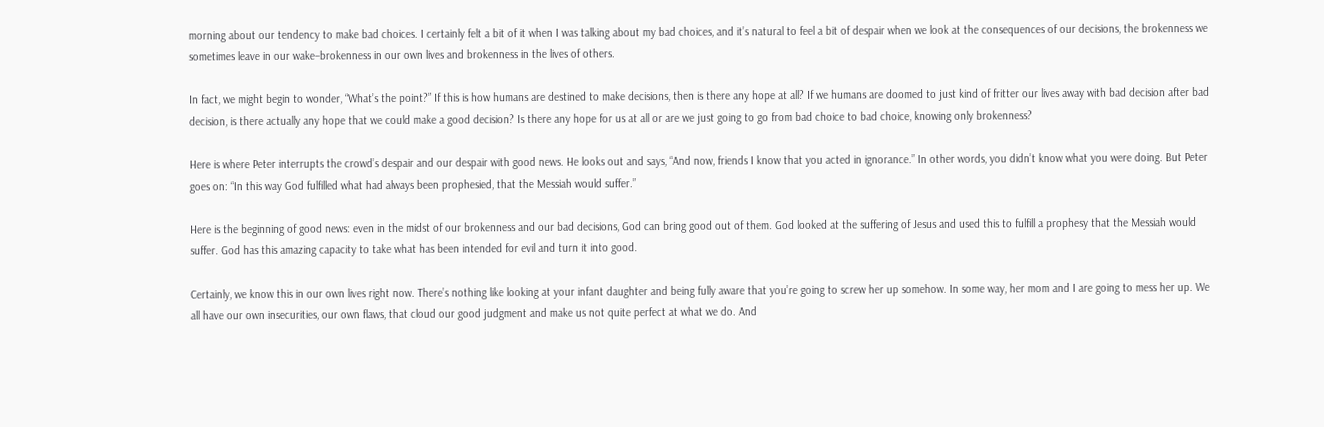morning about our tendency to make bad choices. I certainly felt a bit of it when I was talking about my bad choices, and it’s natural to feel a bit of despair when we look at the consequences of our decisions, the brokenness we sometimes leave in our wake–brokenness in our own lives and brokenness in the lives of others.

In fact, we might begin to wonder, “What’s the point?” If this is how humans are destined to make decisions, then is there any hope at all? If we humans are doomed to just kind of fritter our lives away with bad decision after bad decision, is there actually any hope that we could make a good decision? Is there any hope for us at all or are we just going to go from bad choice to bad choice, knowing only brokenness?

Here is where Peter interrupts the crowd’s despair and our despair with good news. He looks out and says, “And now, friends I know that you acted in ignorance.” In other words, you didn’t know what you were doing. But Peter goes on: “In this way God fulfilled what had always been prophesied, that the Messiah would suffer.”

Here is the beginning of good news: even in the midst of our brokenness and our bad decisions, God can bring good out of them. God looked at the suffering of Jesus and used this to fulfill a prophesy that the Messiah would suffer. God has this amazing capacity to take what has been intended for evil and turn it into good.

Certainly, we know this in our own lives right now. There’s nothing like looking at your infant daughter and being fully aware that you’re going to screw her up somehow. In some way, her mom and I are going to mess her up. We all have our own insecurities, our own flaws, that cloud our good judgment and make us not quite perfect at what we do. And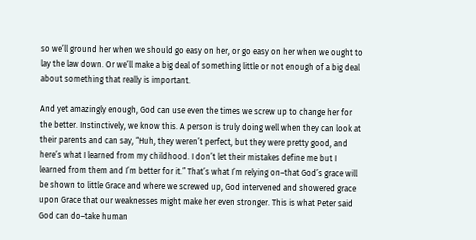so we’ll ground her when we should go easy on her, or go easy on her when we ought to lay the law down. Or we’ll make a big deal of something little or not enough of a big deal about something that really is important.

And yet amazingly enough, God can use even the times we screw up to change her for the better. Instinctively, we know this. A person is truly doing well when they can look at their parents and can say, “Huh, they weren’t perfect, but they were pretty good, and here’s what I learned from my childhood. I don’t let their mistakes define me but I learned from them and I’m better for it.” That’s what I’m relying on–that God’s grace will be shown to little Grace and where we screwed up, God intervened and showered grace upon Grace that our weaknesses might make her even stronger. This is what Peter said God can do–take human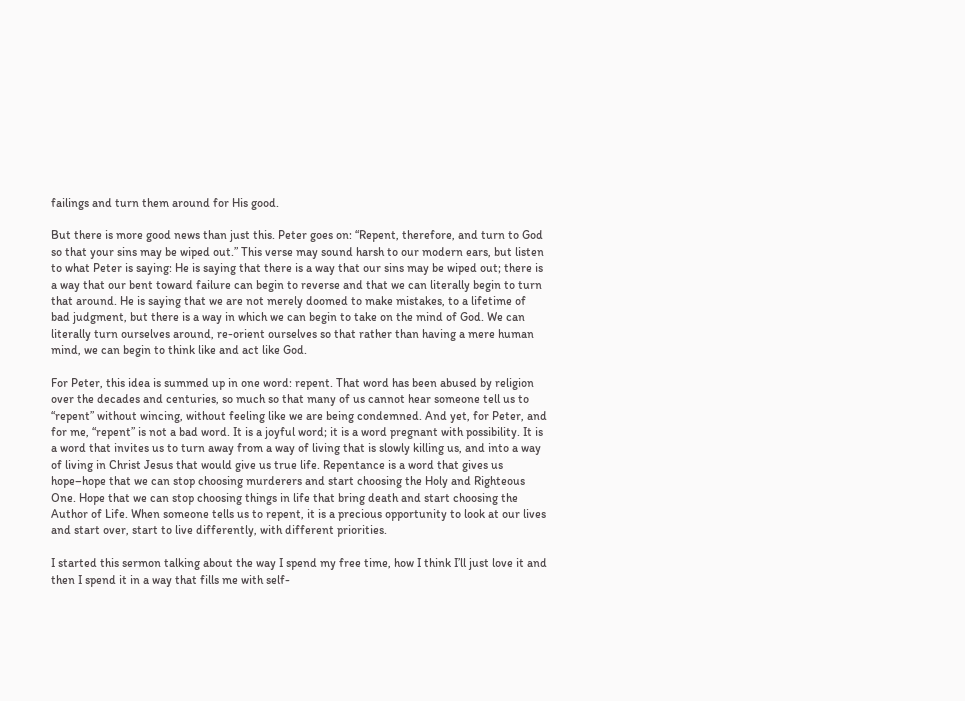failings and turn them around for His good.

But there is more good news than just this. Peter goes on: “Repent, therefore, and turn to God so that your sins may be wiped out.” This verse may sound harsh to our modern ears, but listen to what Peter is saying: He is saying that there is a way that our sins may be wiped out; there is a way that our bent toward failure can begin to reverse and that we can literally begin to turn that around. He is saying that we are not merely doomed to make mistakes, to a lifetime of bad judgment, but there is a way in which we can begin to take on the mind of God. We can literally turn ourselves around, re-orient ourselves so that rather than having a mere human mind, we can begin to think like and act like God.

For Peter, this idea is summed up in one word: repent. That word has been abused by religion over the decades and centuries, so much so that many of us cannot hear someone tell us to “repent” without wincing, without feeling like we are being condemned. And yet, for Peter, and for me, “repent” is not a bad word. It is a joyful word; it is a word pregnant with possibility. It is a word that invites us to turn away from a way of living that is slowly killing us, and into a way of living in Christ Jesus that would give us true life. Repentance is a word that gives us hope–hope that we can stop choosing murderers and start choosing the Holy and Righteous One. Hope that we can stop choosing things in life that bring death and start choosing the Author of Life. When someone tells us to repent, it is a precious opportunity to look at our lives and start over, start to live differently, with different priorities.

I started this sermon talking about the way I spend my free time, how I think I’ll just love it and then I spend it in a way that fills me with self-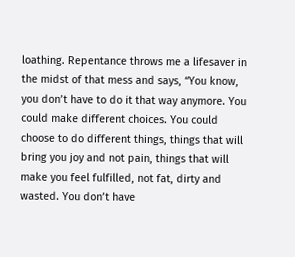loathing. Repentance throws me a lifesaver in the midst of that mess and says, “You know, you don’t have to do it that way anymore. You could make different choices. You could choose to do different things, things that will bring you joy and not pain, things that will make you feel fulfilled, not fat, dirty and wasted. You don’t have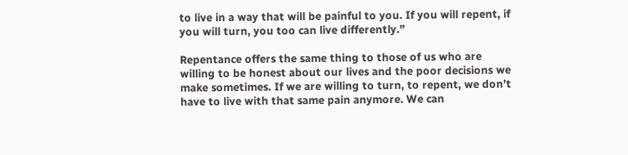to live in a way that will be painful to you. If you will repent, if you will turn, you too can live differently.”

Repentance offers the same thing to those of us who are willing to be honest about our lives and the poor decisions we make sometimes. If we are willing to turn, to repent, we don’t have to live with that same pain anymore. We can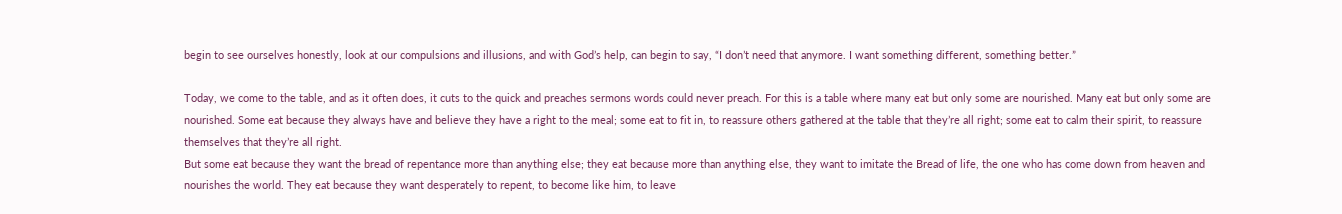begin to see ourselves honestly, look at our compulsions and illusions, and with God’s help, can begin to say, “I don’t need that anymore. I want something different, something better.”

Today, we come to the table, and as it often does, it cuts to the quick and preaches sermons words could never preach. For this is a table where many eat but only some are nourished. Many eat but only some are nourished. Some eat because they always have and believe they have a right to the meal; some eat to fit in, to reassure others gathered at the table that they’re all right; some eat to calm their spirit, to reassure themselves that they’re all right.
But some eat because they want the bread of repentance more than anything else; they eat because more than anything else, they want to imitate the Bread of life, the one who has come down from heaven and nourishes the world. They eat because they want desperately to repent, to become like him, to leave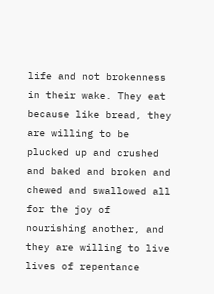life and not brokenness in their wake. They eat because like bread, they are willing to be plucked up and crushed and baked and broken and chewed and swallowed all for the joy of nourishing another, and they are willing to live lives of repentance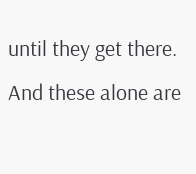until they get there. And these alone are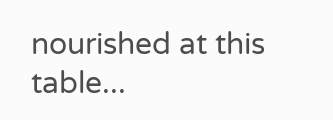nourished at this table...